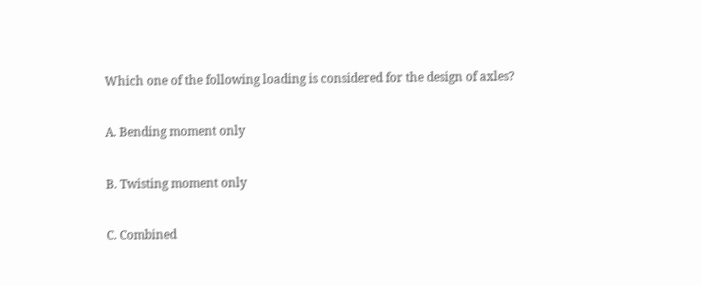Which one of the following loading is considered for the design of axles?

A. Bending moment only

B. Twisting moment only

C. Combined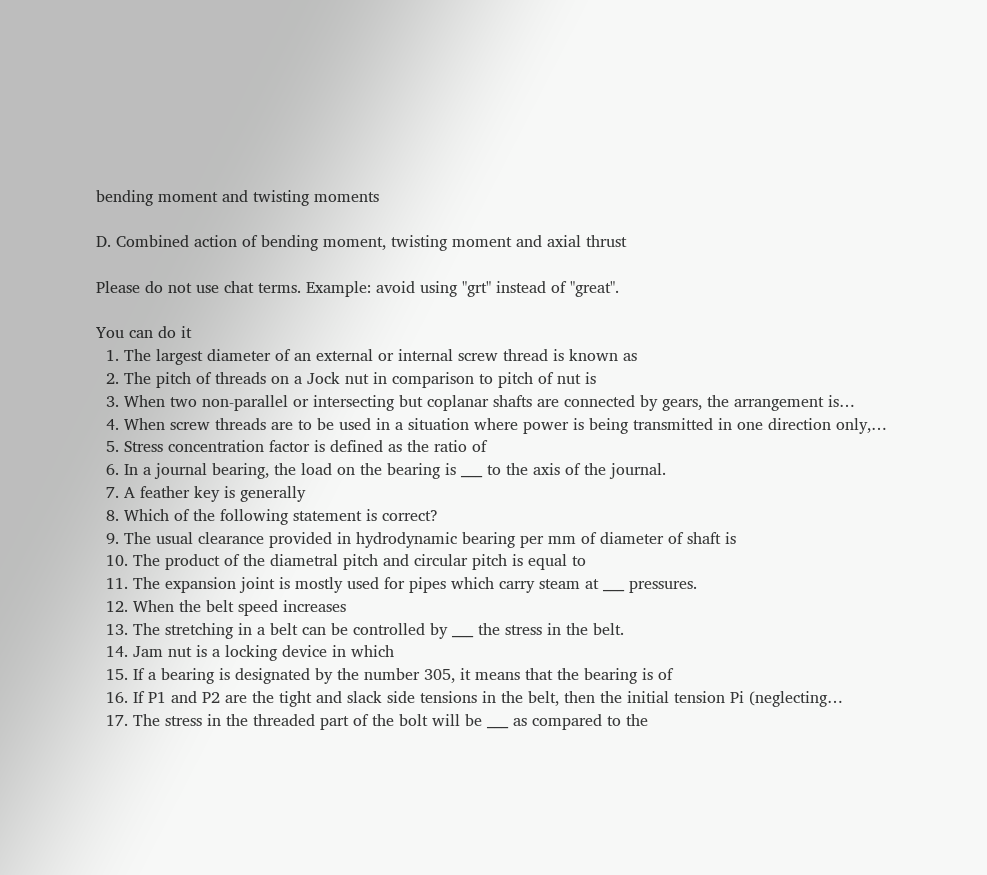bending moment and twisting moments

D. Combined action of bending moment, twisting moment and axial thrust

Please do not use chat terms. Example: avoid using "grt" instead of "great".

You can do it
  1. The largest diameter of an external or internal screw thread is known as
  2. The pitch of threads on a Jock nut in comparison to pitch of nut is
  3. When two non-parallel or intersecting but coplanar shafts are connected by gears, the arrangement is…
  4. When screw threads are to be used in a situation where power is being transmitted in one direction only,…
  5. Stress concentration factor is defined as the ratio of
  6. In a journal bearing, the load on the bearing is ___ to the axis of the journal.
  7. A feather key is generally
  8. Which of the following statement is correct?
  9. The usual clearance provided in hydrodynamic bearing per mm of diameter of shaft is
  10. The product of the diametral pitch and circular pitch is equal to
  11. The expansion joint is mostly used for pipes which carry steam at ___ pressures.
  12. When the belt speed increases
  13. The stretching in a belt can be controlled by ___ the stress in the belt.
  14. Jam nut is a locking device in which
  15. If a bearing is designated by the number 305, it means that the bearing is of
  16. If P1 and P2 are the tight and slack side tensions in the belt, then the initial tension Pi (neglecting…
  17. The stress in the threaded part of the bolt will be ___ as compared to the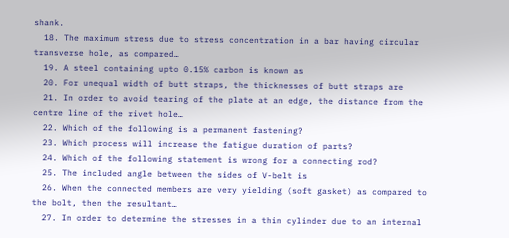shank.
  18. The maximum stress due to stress concentration in a bar having circular transverse hole, as compared…
  19. A steel containing upto 0.15% carbon is known as
  20. For unequal width of butt straps, the thicknesses of butt straps are
  21. In order to avoid tearing of the plate at an edge, the distance from the centre line of the rivet hole…
  22. Which of the following is a permanent fastening?
  23. Which process will increase the fatigue duration of parts?
  24. Which of the following statement is wrong for a connecting rod?
  25. The included angle between the sides of V-belt is
  26. When the connected members are very yielding (soft gasket) as compared to the bolt, then the resultant…
  27. In order to determine the stresses in a thin cylinder due to an internal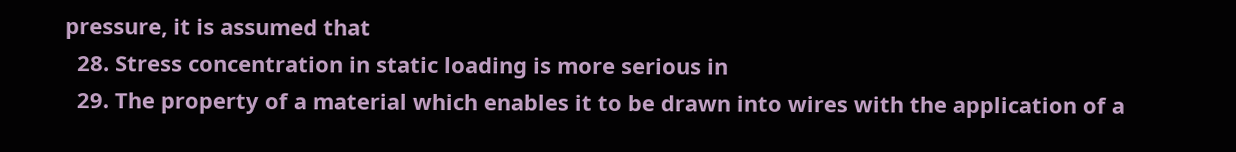pressure, it is assumed that
  28. Stress concentration in static loading is more serious in
  29. The property of a material which enables it to be drawn into wires with the application of a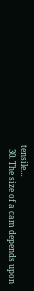tensile…
  30. The size of a cam depends upon